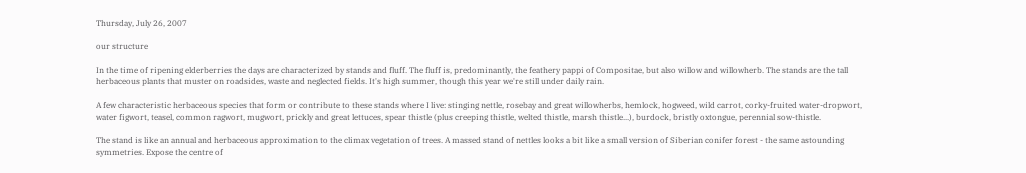Thursday, July 26, 2007

our structure

In the time of ripening elderberries the days are characterized by stands and fluff. The fluff is, predominantly, the feathery pappi of Compositae, but also willow and willowherb. The stands are the tall herbaceous plants that muster on roadsides, waste and neglected fields. It's high summer, though this year we're still under daily rain.

A few characteristic herbaceous species that form or contribute to these stands where I live: stinging nettle, rosebay and great willowherbs, hemlock, hogweed, wild carrot, corky-fruited water-dropwort, water figwort, teasel, common ragwort, mugwort, prickly and great lettuces, spear thistle (plus creeping thistle, welted thistle, marsh thistle...), burdock, bristly oxtongue, perennial sow-thistle.

The stand is like an annual and herbaceous approximation to the climax vegetation of trees. A massed stand of nettles looks a bit like a small version of Siberian conifer forest - the same astounding symmetries. Expose the centre of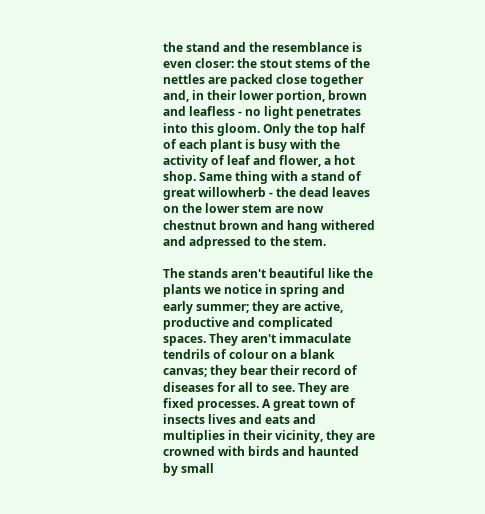the stand and the resemblance is even closer: the stout stems of the nettles are packed close together and, in their lower portion, brown and leafless - no light penetrates into this gloom. Only the top half of each plant is busy with the activity of leaf and flower, a hot shop. Same thing with a stand of great willowherb - the dead leaves on the lower stem are now chestnut brown and hang withered and adpressed to the stem.

The stands aren't beautiful like the plants we notice in spring and early summer; they are active, productive and complicated spaces. They aren't immaculate tendrils of colour on a blank canvas; they bear their record of diseases for all to see. They are fixed processes. A great town of insects lives and eats and multiplies in their vicinity, they are crowned with birds and haunted by small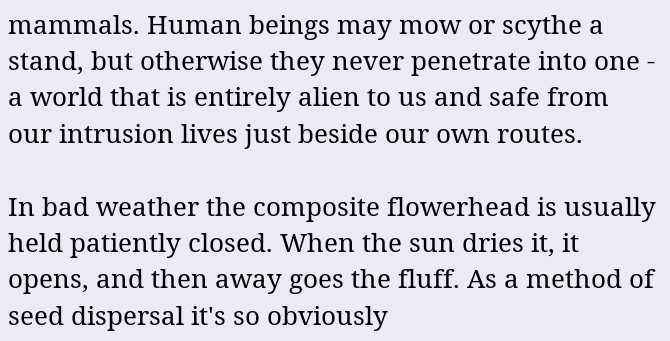mammals. Human beings may mow or scythe a stand, but otherwise they never penetrate into one - a world that is entirely alien to us and safe from our intrusion lives just beside our own routes.

In bad weather the composite flowerhead is usually held patiently closed. When the sun dries it, it opens, and then away goes the fluff. As a method of seed dispersal it's so obviously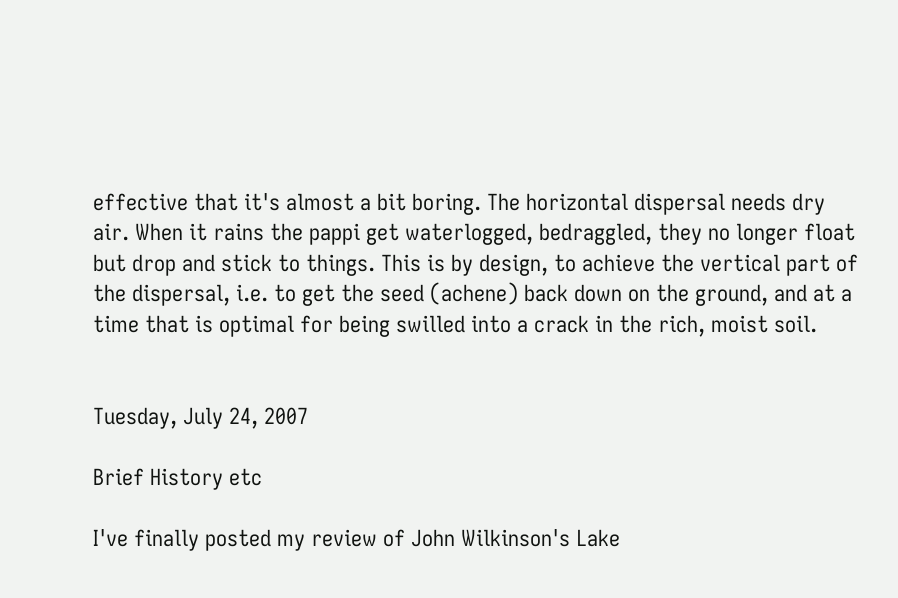effective that it's almost a bit boring. The horizontal dispersal needs dry air. When it rains the pappi get waterlogged, bedraggled, they no longer float but drop and stick to things. This is by design, to achieve the vertical part of the dispersal, i.e. to get the seed (achene) back down on the ground, and at a time that is optimal for being swilled into a crack in the rich, moist soil.


Tuesday, July 24, 2007

Brief History etc

I've finally posted my review of John Wilkinson's Lake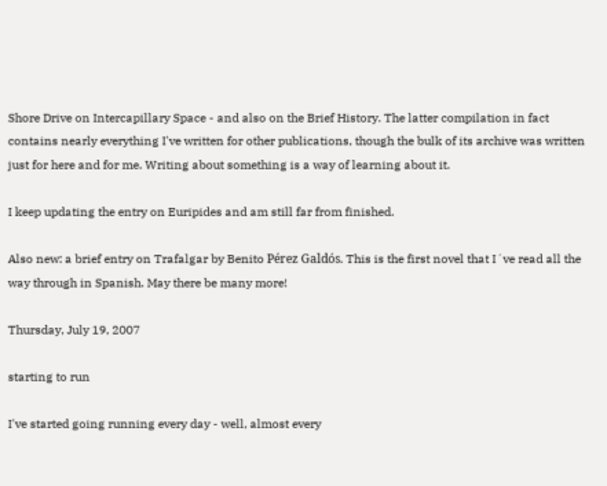Shore Drive on Intercapillary Space - and also on the Brief History. The latter compilation in fact contains nearly everything I've written for other publications, though the bulk of its archive was written just for here and for me. Writing about something is a way of learning about it.

I keep updating the entry on Euripides and am still far from finished.

Also new: a brief entry on Trafalgar by Benito Pérez Galdós. This is the first novel that I´ve read all the way through in Spanish. May there be many more!

Thursday, July 19, 2007

starting to run

I've started going running every day - well, almost every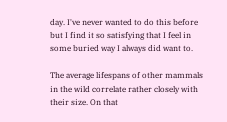day. I've never wanted to do this before but I find it so satisfying that I feel in some buried way I always did want to.

The average lifespans of other mammals in the wild correlate rather closely with their size. On that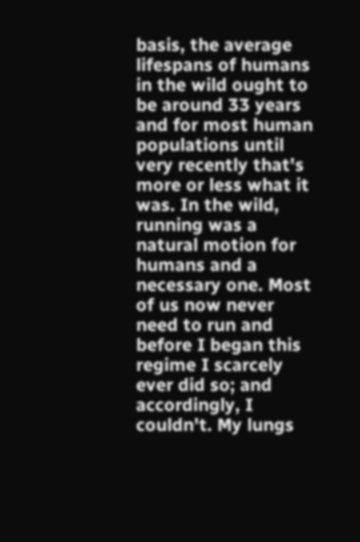basis, the average lifespans of humans in the wild ought to be around 33 years and for most human populations until very recently that's more or less what it was. In the wild, running was a natural motion for humans and a necessary one. Most of us now never need to run and before I began this regime I scarcely ever did so; and accordingly, I couldn't. My lungs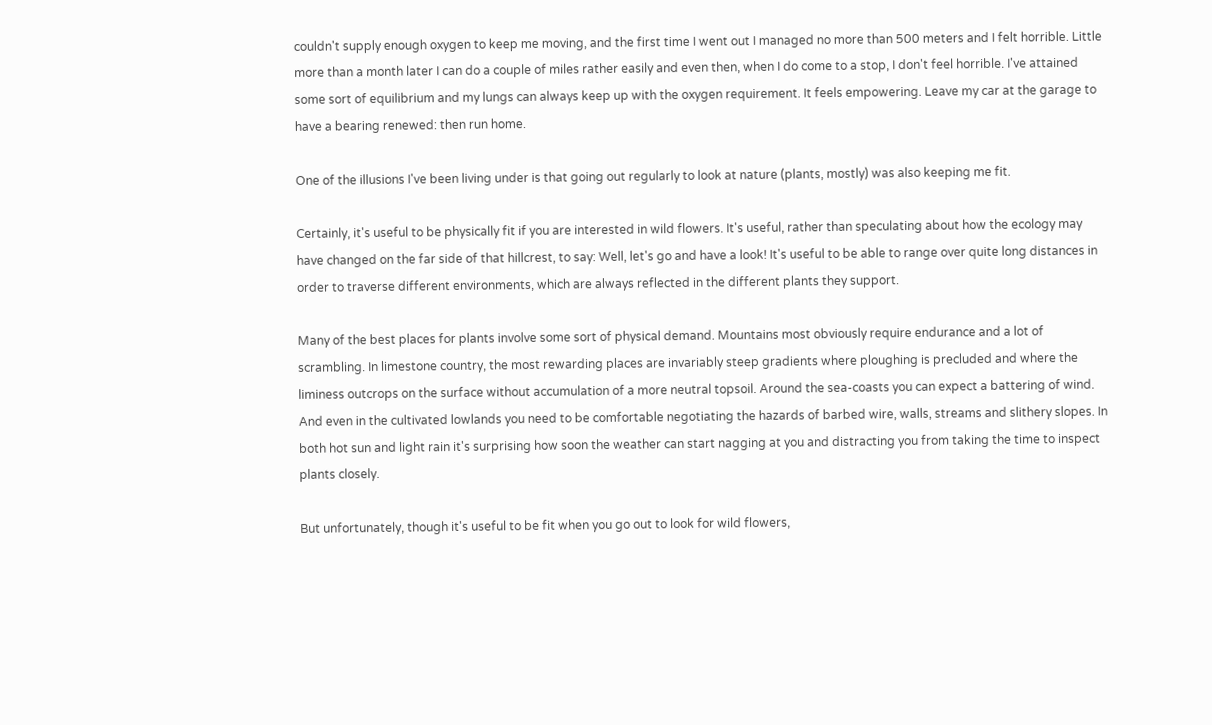couldn't supply enough oxygen to keep me moving, and the first time I went out I managed no more than 500 meters and I felt horrible. Little more than a month later I can do a couple of miles rather easily and even then, when I do come to a stop, I don't feel horrible. I've attained some sort of equilibrium and my lungs can always keep up with the oxygen requirement. It feels empowering. Leave my car at the garage to have a bearing renewed: then run home.

One of the illusions I've been living under is that going out regularly to look at nature (plants, mostly) was also keeping me fit.

Certainly, it's useful to be physically fit if you are interested in wild flowers. It's useful, rather than speculating about how the ecology may have changed on the far side of that hillcrest, to say: Well, let's go and have a look! It's useful to be able to range over quite long distances in order to traverse different environments, which are always reflected in the different plants they support.

Many of the best places for plants involve some sort of physical demand. Mountains most obviously require endurance and a lot of scrambling. In limestone country, the most rewarding places are invariably steep gradients where ploughing is precluded and where the liminess outcrops on the surface without accumulation of a more neutral topsoil. Around the sea-coasts you can expect a battering of wind. And even in the cultivated lowlands you need to be comfortable negotiating the hazards of barbed wire, walls, streams and slithery slopes. In both hot sun and light rain it's surprising how soon the weather can start nagging at you and distracting you from taking the time to inspect plants closely.

But unfortunately, though it's useful to be fit when you go out to look for wild flowers,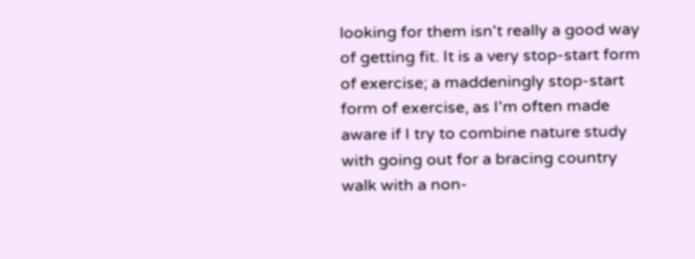looking for them isn't really a good way of getting fit. It is a very stop-start form of exercise; a maddeningly stop-start form of exercise, as I'm often made aware if I try to combine nature study with going out for a bracing country walk with a non-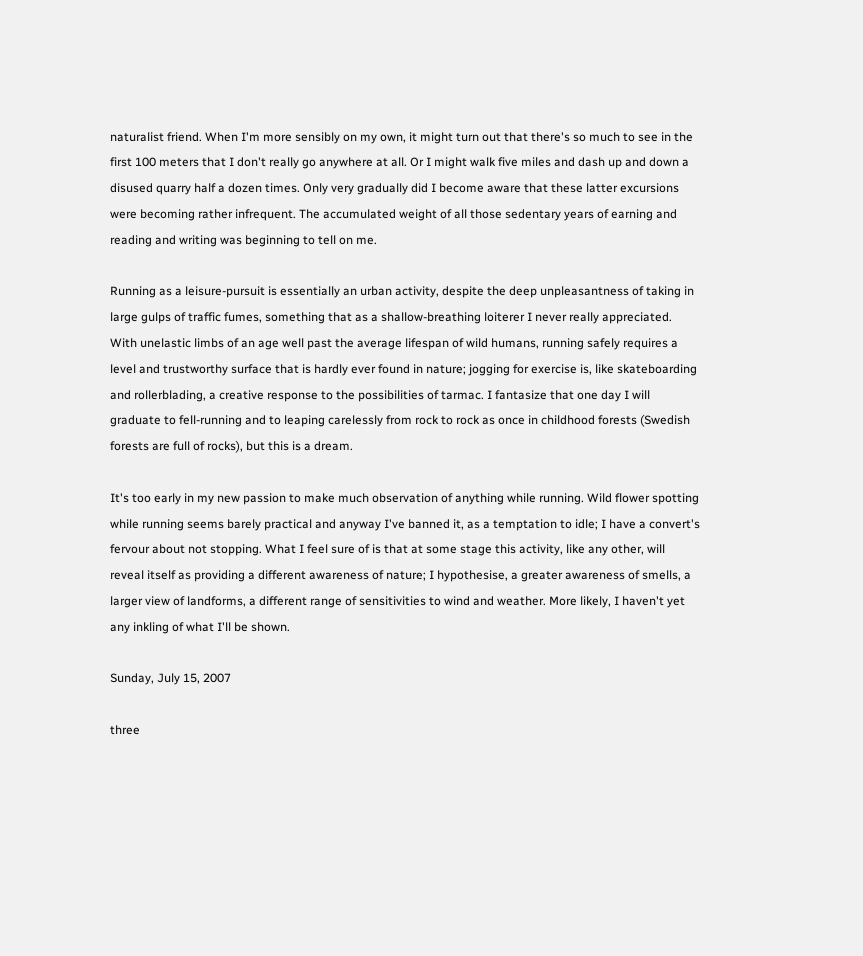naturalist friend. When I'm more sensibly on my own, it might turn out that there's so much to see in the first 100 meters that I don't really go anywhere at all. Or I might walk five miles and dash up and down a disused quarry half a dozen times. Only very gradually did I become aware that these latter excursions were becoming rather infrequent. The accumulated weight of all those sedentary years of earning and reading and writing was beginning to tell on me.

Running as a leisure-pursuit is essentially an urban activity, despite the deep unpleasantness of taking in large gulps of traffic fumes, something that as a shallow-breathing loiterer I never really appreciated. With unelastic limbs of an age well past the average lifespan of wild humans, running safely requires a level and trustworthy surface that is hardly ever found in nature; jogging for exercise is, like skateboarding and rollerblading, a creative response to the possibilities of tarmac. I fantasize that one day I will graduate to fell-running and to leaping carelessly from rock to rock as once in childhood forests (Swedish forests are full of rocks), but this is a dream.

It's too early in my new passion to make much observation of anything while running. Wild flower spotting while running seems barely practical and anyway I've banned it, as a temptation to idle; I have a convert's fervour about not stopping. What I feel sure of is that at some stage this activity, like any other, will reveal itself as providing a different awareness of nature; I hypothesise, a greater awareness of smells, a larger view of landforms, a different range of sensitivities to wind and weather. More likely, I haven't yet any inkling of what I'll be shown.

Sunday, July 15, 2007

three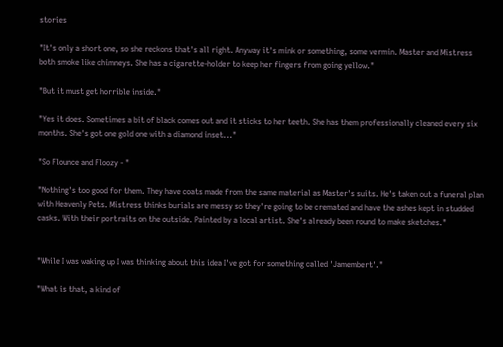stories

"It's only a short one, so she reckons that's all right. Anyway it's mink or something, some vermin. Master and Mistress both smoke like chimneys. She has a cigarette-holder to keep her fingers from going yellow."

"But it must get horrible inside."

"Yes it does. Sometimes a bit of black comes out and it sticks to her teeth. She has them professionally cleaned every six months. She's got one gold one with a diamond inset..."

"So Flounce and Floozy - "

"Nothing's too good for them. They have coats made from the same material as Master's suits. He's taken out a funeral plan with Heavenly Pets. Mistress thinks burials are messy so they're going to be cremated and have the ashes kept in studded casks. With their portraits on the outside. Painted by a local artist. She's already been round to make sketches."


"While I was waking up I was thinking about this idea I've got for something called 'Jamembert'."

"What is that, a kind of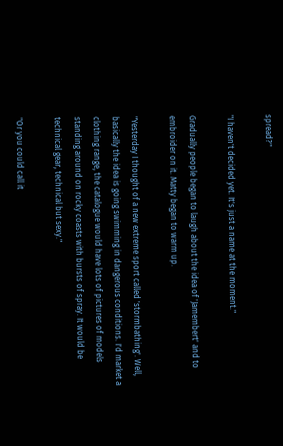spread?"

"I haven't decided yet. It's just a name at the moment."

Gradually people began to laugh about the idea of 'Jamembert' and to embroider on it. Matty began to warm up.

"Yesterday I thought of a new extreme sport called 'stormbathing'. Well, basically the idea is going swimming in dangerous conditions. I'd market a clothing range, the catalogue would have lots of pictures of models standing around on rocky coasts with bursts of spray. It would be technical gear, technical but sexy."

"Or you could call it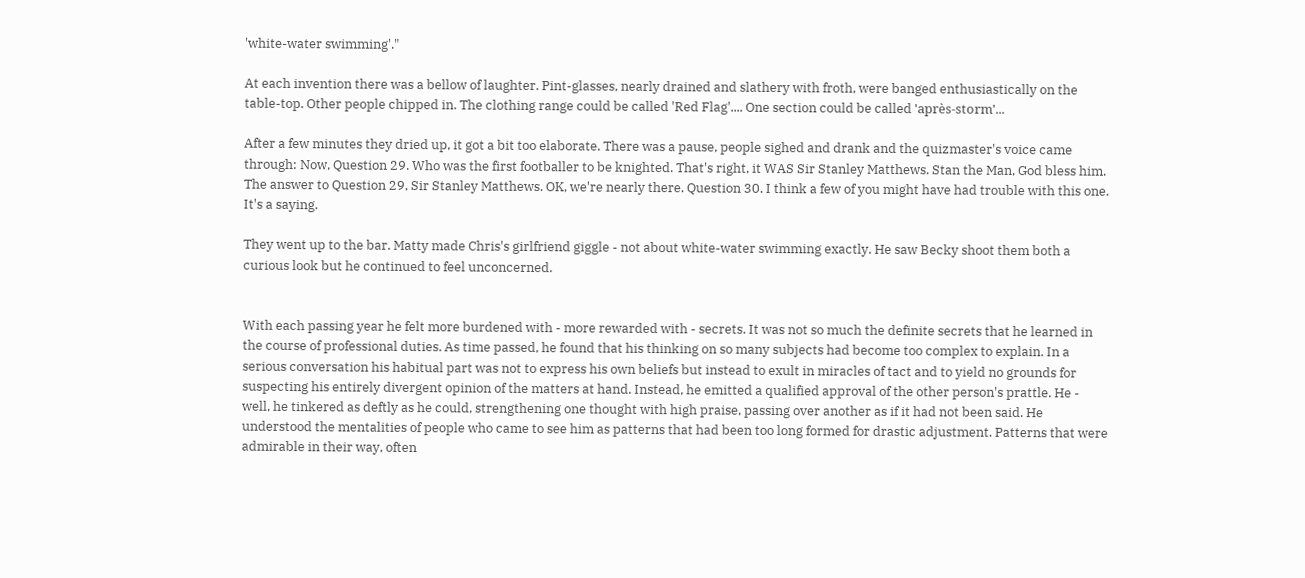'white-water swimming'."

At each invention there was a bellow of laughter. Pint-glasses, nearly drained and slathery with froth, were banged enthusiastically on the table-top. Other people chipped in. The clothing range could be called 'Red Flag'.... One section could be called 'après-storm'...

After a few minutes they dried up, it got a bit too elaborate. There was a pause, people sighed and drank and the quizmaster's voice came through: Now, Question 29. Who was the first footballer to be knighted. That's right, it WAS Sir Stanley Matthews. Stan the Man, God bless him. The answer to Question 29, Sir Stanley Matthews. OK, we're nearly there. Question 30. I think a few of you might have had trouble with this one. It's a saying.

They went up to the bar. Matty made Chris's girlfriend giggle - not about white-water swimming exactly. He saw Becky shoot them both a curious look but he continued to feel unconcerned.


With each passing year he felt more burdened with - more rewarded with - secrets. It was not so much the definite secrets that he learned in the course of professional duties. As time passed, he found that his thinking on so many subjects had become too complex to explain. In a serious conversation his habitual part was not to express his own beliefs but instead to exult in miracles of tact and to yield no grounds for suspecting his entirely divergent opinion of the matters at hand. Instead, he emitted a qualified approval of the other person's prattle. He - well, he tinkered as deftly as he could, strengthening one thought with high praise, passing over another as if it had not been said. He understood the mentalities of people who came to see him as patterns that had been too long formed for drastic adjustment. Patterns that were admirable in their way, often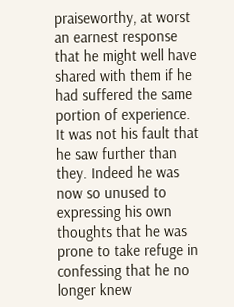praiseworthy, at worst an earnest response that he might well have shared with them if he had suffered the same portion of experience. It was not his fault that he saw further than they. Indeed he was now so unused to expressing his own thoughts that he was prone to take refuge in confessing that he no longer knew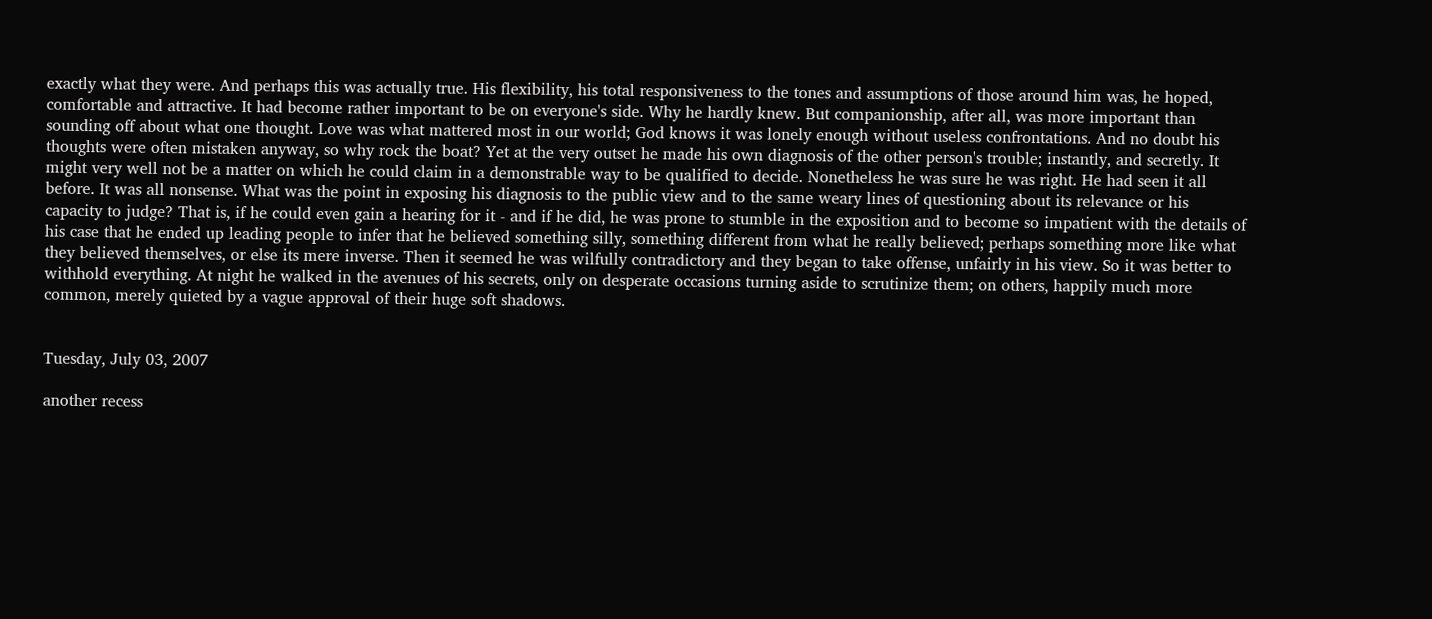exactly what they were. And perhaps this was actually true. His flexibility, his total responsiveness to the tones and assumptions of those around him was, he hoped, comfortable and attractive. It had become rather important to be on everyone's side. Why he hardly knew. But companionship, after all, was more important than sounding off about what one thought. Love was what mattered most in our world; God knows it was lonely enough without useless confrontations. And no doubt his thoughts were often mistaken anyway, so why rock the boat? Yet at the very outset he made his own diagnosis of the other person's trouble; instantly, and secretly. It might very well not be a matter on which he could claim in a demonstrable way to be qualified to decide. Nonetheless he was sure he was right. He had seen it all before. It was all nonsense. What was the point in exposing his diagnosis to the public view and to the same weary lines of questioning about its relevance or his capacity to judge? That is, if he could even gain a hearing for it - and if he did, he was prone to stumble in the exposition and to become so impatient with the details of his case that he ended up leading people to infer that he believed something silly, something different from what he really believed; perhaps something more like what they believed themselves, or else its mere inverse. Then it seemed he was wilfully contradictory and they began to take offense, unfairly in his view. So it was better to withhold everything. At night he walked in the avenues of his secrets, only on desperate occasions turning aside to scrutinize them; on others, happily much more common, merely quieted by a vague approval of their huge soft shadows.


Tuesday, July 03, 2007

another recess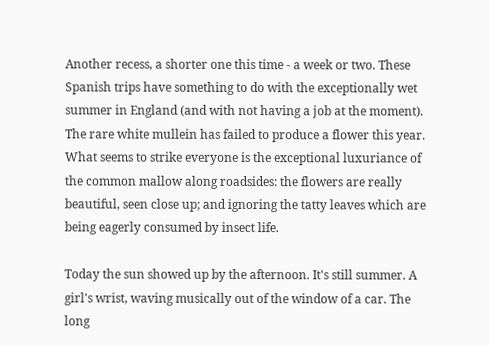Another recess, a shorter one this time - a week or two. These Spanish trips have something to do with the exceptionally wet summer in England (and with not having a job at the moment). The rare white mullein has failed to produce a flower this year. What seems to strike everyone is the exceptional luxuriance of the common mallow along roadsides: the flowers are really beautiful, seen close up; and ignoring the tatty leaves which are being eagerly consumed by insect life.

Today the sun showed up by the afternoon. It's still summer. A girl's wrist, waving musically out of the window of a car. The long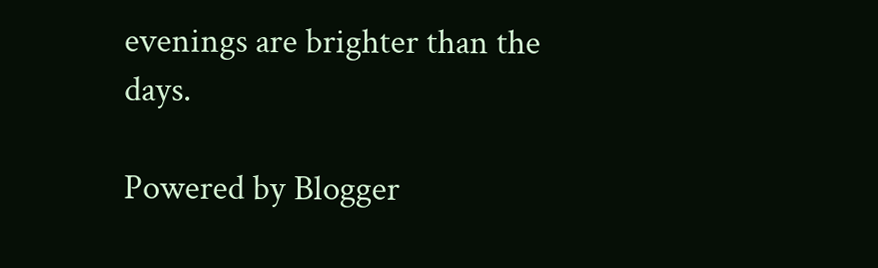evenings are brighter than the days.

Powered by Blogger